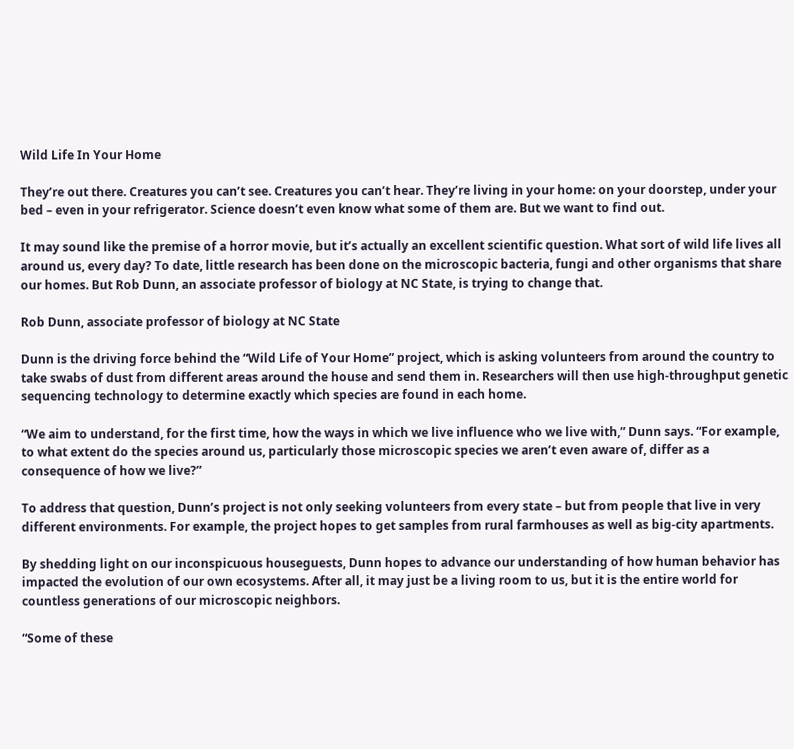Wild Life In Your Home

They’re out there. Creatures you can’t see. Creatures you can’t hear. They’re living in your home: on your doorstep, under your bed – even in your refrigerator. Science doesn’t even know what some of them are. But we want to find out.

It may sound like the premise of a horror movie, but it’s actually an excellent scientific question. What sort of wild life lives all around us, every day? To date, little research has been done on the microscopic bacteria, fungi and other organisms that share our homes. But Rob Dunn, an associate professor of biology at NC State, is trying to change that.

Rob Dunn, associate professor of biology at NC State

Dunn is the driving force behind the “Wild Life of Your Home” project, which is asking volunteers from around the country to take swabs of dust from different areas around the house and send them in. Researchers will then use high-throughput genetic sequencing technology to determine exactly which species are found in each home.

“We aim to understand, for the first time, how the ways in which we live influence who we live with,” Dunn says. “For example, to what extent do the species around us, particularly those microscopic species we aren’t even aware of, differ as a consequence of how we live?”

To address that question, Dunn’s project is not only seeking volunteers from every state – but from people that live in very different environments. For example, the project hopes to get samples from rural farmhouses as well as big-city apartments.

By shedding light on our inconspicuous houseguests, Dunn hopes to advance our understanding of how human behavior has impacted the evolution of our own ecosystems. After all, it may just be a living room to us, but it is the entire world for countless generations of our microscopic neighbors.

“Some of these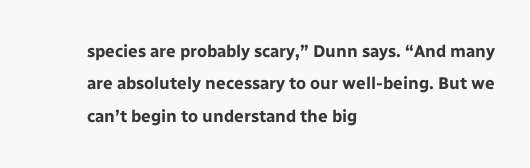species are probably scary,” Dunn says. “And many are absolutely necessary to our well-being. But we can’t begin to understand the big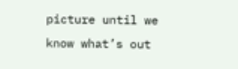picture until we know what’s out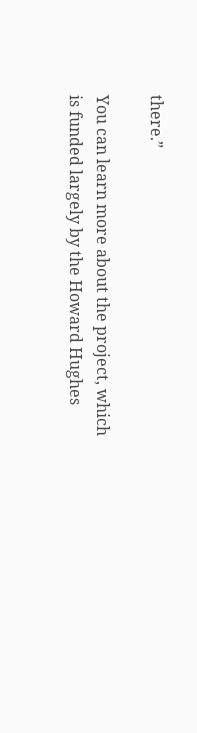there.”

You can learn more about the project, which is funded largely by the Howard Hughes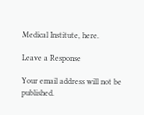Medical Institute, here.

Leave a Response

Your email address will not be published.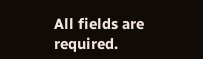All fields are required.